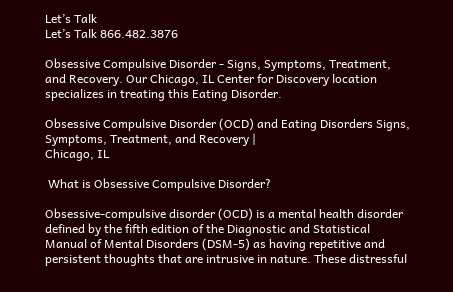Let’s Talk
Let’s Talk 866.482.3876

Obsessive Compulsive Disorder - Signs, Symptoms, Treatment, and Recovery. Our Chicago, IL Center for Discovery location specializes in treating this Eating Disorder.

Obsessive Compulsive Disorder (OCD) and Eating Disorders Signs, Symptoms, Treatment, and Recovery |
Chicago, IL

 What is Obsessive Compulsive Disorder?

Obsessive-compulsive disorder (OCD) is a mental health disorder defined by the fifth edition of the Diagnostic and Statistical Manual of Mental Disorders (DSM-5) as having repetitive and persistent thoughts that are intrusive in nature. These distressful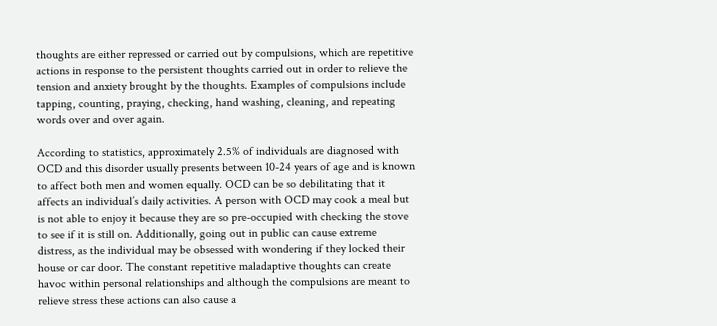thoughts are either repressed or carried out by compulsions, which are repetitive actions in response to the persistent thoughts carried out in order to relieve the tension and anxiety brought by the thoughts. Examples of compulsions include tapping, counting, praying, checking, hand washing, cleaning, and repeating words over and over again.

According to statistics, approximately 2.5% of individuals are diagnosed with OCD and this disorder usually presents between 10-24 years of age and is known to affect both men and women equally. OCD can be so debilitating that it affects an individual’s daily activities. A person with OCD may cook a meal but is not able to enjoy it because they are so pre-occupied with checking the stove to see if it is still on. Additionally, going out in public can cause extreme distress, as the individual may be obsessed with wondering if they locked their house or car door. The constant repetitive maladaptive thoughts can create havoc within personal relationships and although the compulsions are meant to relieve stress these actions can also cause a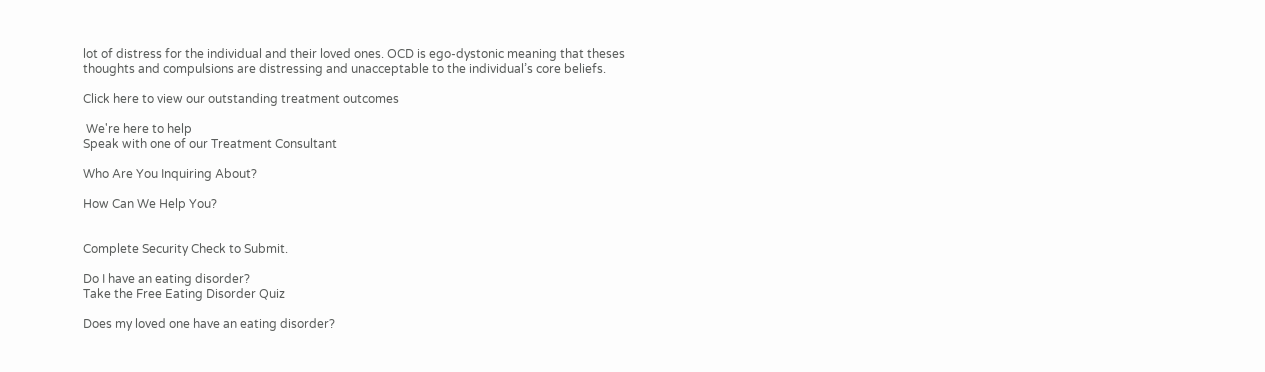lot of distress for the individual and their loved ones. OCD is ego-dystonic meaning that theses thoughts and compulsions are distressing and unacceptable to the individual’s core beliefs.

Click here to view our outstanding treatment outcomes

 We're here to help
Speak with one of our Treatment Consultant

Who Are You Inquiring About?

How Can We Help You?


Complete Security Check to Submit.

Do I have an eating disorder?
Take the Free Eating Disorder Quiz

Does my loved one have an eating disorder?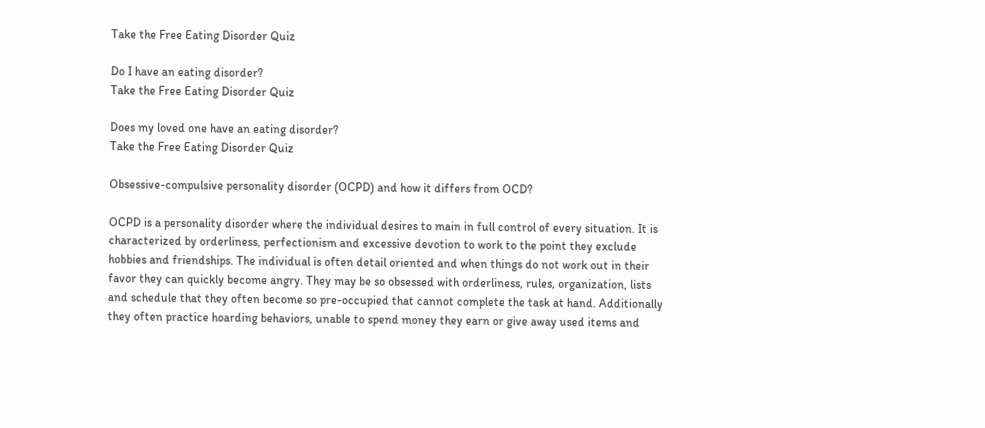Take the Free Eating Disorder Quiz

Do I have an eating disorder?
Take the Free Eating Disorder Quiz

Does my loved one have an eating disorder?
Take the Free Eating Disorder Quiz

Obsessive-compulsive personality disorder (OCPD) and how it differs from OCD?

OCPD is a personality disorder where the individual desires to main in full control of every situation. It is characterized by orderliness, perfectionism and excessive devotion to work to the point they exclude hobbies and friendships. The individual is often detail oriented and when things do not work out in their favor they can quickly become angry. They may be so obsessed with orderliness, rules, organization, lists and schedule that they often become so pre-occupied that cannot complete the task at hand. Additionally they often practice hoarding behaviors, unable to spend money they earn or give away used items and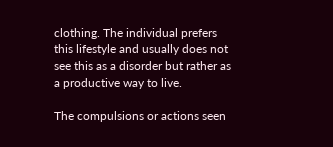clothing. The individual prefers this lifestyle and usually does not see this as a disorder but rather as a productive way to live.

The compulsions or actions seen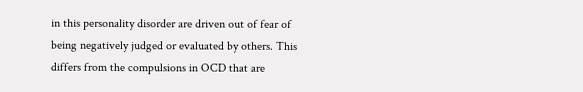in this personality disorder are driven out of fear of being negatively judged or evaluated by others. This differs from the compulsions in OCD that are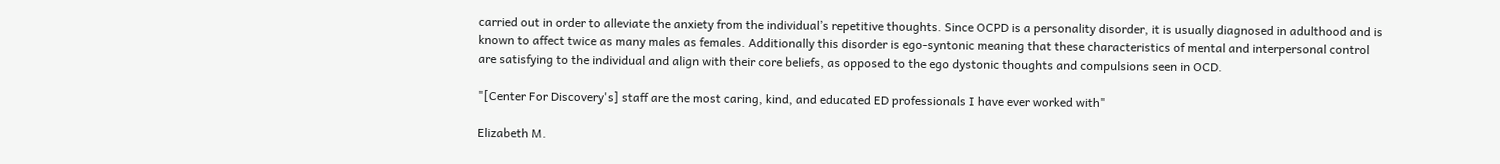carried out in order to alleviate the anxiety from the individual’s repetitive thoughts. Since OCPD is a personality disorder, it is usually diagnosed in adulthood and is known to affect twice as many males as females. Additionally this disorder is ego-syntonic meaning that these characteristics of mental and interpersonal control are satisfying to the individual and align with their core beliefs, as opposed to the ego dystonic thoughts and compulsions seen in OCD.

"[Center For Discovery's] staff are the most caring, kind, and educated ED professionals I have ever worked with"

Elizabeth M.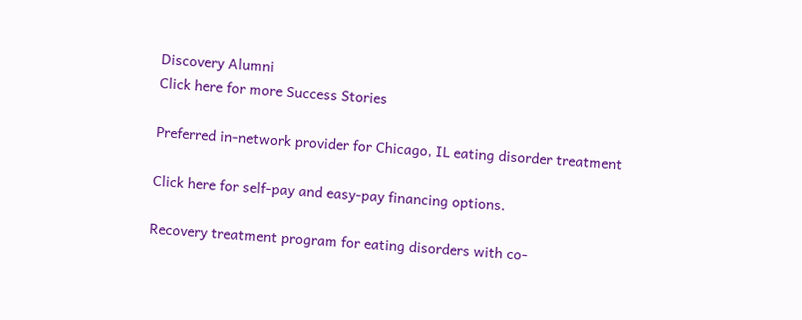Discovery Alumni
Click here for more Success Stories

Preferred in-network provider for Chicago, IL eating disorder treatment

Click here for self-pay and easy-pay financing options.

Recovery treatment program for eating disorders with co-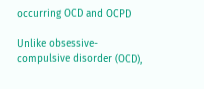occurring OCD and OCPD

Unlike obsessive-compulsive disorder (OCD),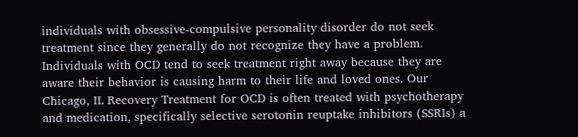individuals with obsessive-compulsive personality disorder do not seek treatment since they generally do not recognize they have a problem. Individuals with OCD tend to seek treatment right away because they are aware their behavior is causing harm to their life and loved ones. Our Chicago, IL Recovery Treatment for OCD is often treated with psychotherapy and medication, specifically selective serotonin reuptake inhibitors (SSRIs) a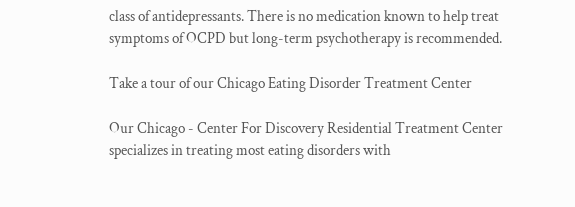class of antidepressants. There is no medication known to help treat symptoms of OCPD but long-term psychotherapy is recommended.

Take a tour of our Chicago Eating Disorder Treatment Center

Our Chicago - Center For Discovery Residential Treatment Center specializes in treating most eating disorders with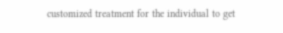customized treatment for the individual to get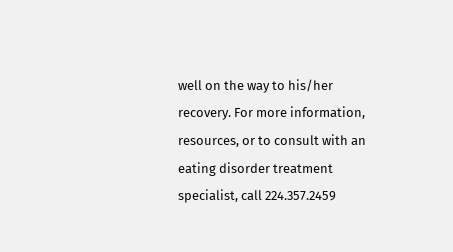well on the way to his/her recovery. For more information, resources, or to consult with an eating disorder treatment specialist, call 224.357.2459